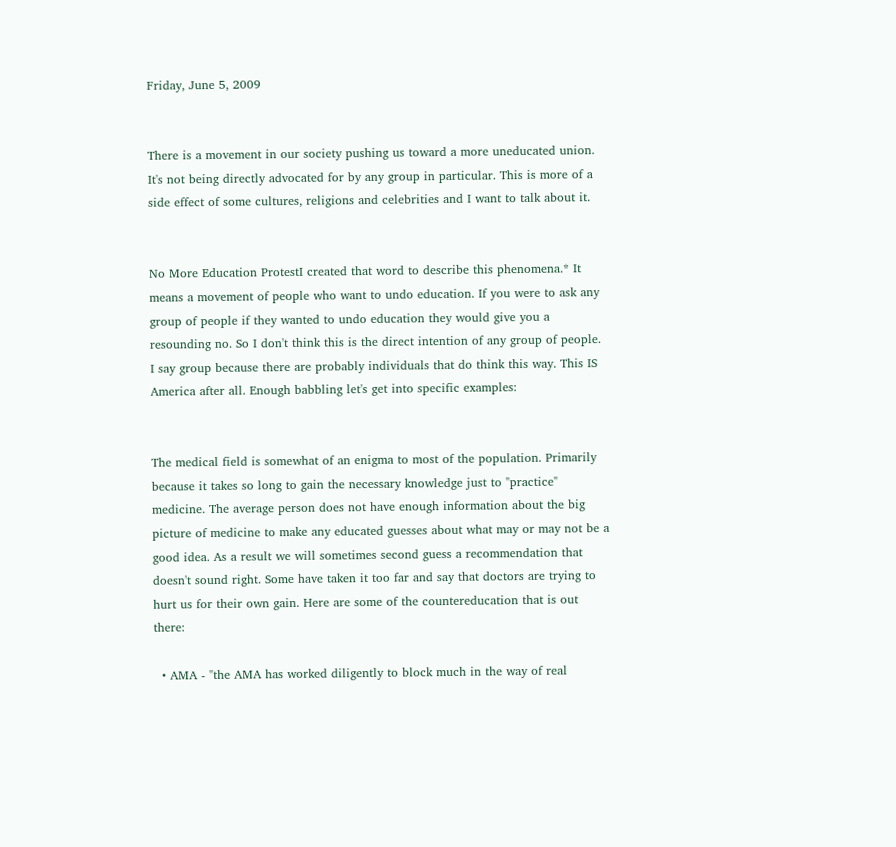Friday, June 5, 2009


There is a movement in our society pushing us toward a more uneducated union. It's not being directly advocated for by any group in particular. This is more of a side effect of some cultures, religions and celebrities and I want to talk about it.


No More Education ProtestI created that word to describe this phenomena.* It means a movement of people who want to undo education. If you were to ask any group of people if they wanted to undo education they would give you a resounding no. So I don't think this is the direct intention of any group of people. I say group because there are probably individuals that do think this way. This IS America after all. Enough babbling let's get into specific examples:


The medical field is somewhat of an enigma to most of the population. Primarily because it takes so long to gain the necessary knowledge just to "practice" medicine. The average person does not have enough information about the big picture of medicine to make any educated guesses about what may or may not be a good idea. As a result we will sometimes second guess a recommendation that doesn't sound right. Some have taken it too far and say that doctors are trying to hurt us for their own gain. Here are some of the countereducation that is out there:

  • AMA - "the AMA has worked diligently to block much in the way of real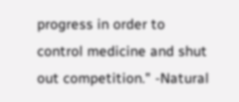progress in order to control medicine and shut out competition." -Natural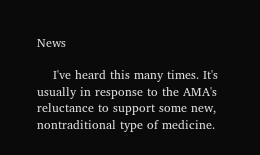News

    I've heard this many times. It's usually in response to the AMA's reluctance to support some new, nontraditional type of medicine.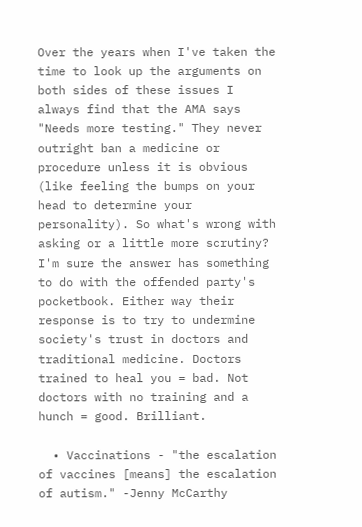Over the years when I've taken the time to look up the arguments on both sides of these issues I always find that the AMA says "Needs more testing." They never outright ban a medicine or procedure unless it is obvious (like feeling the bumps on your head to determine your personality). So what's wrong with asking or a little more scrutiny? I'm sure the answer has something to do with the offended party's pocketbook. Either way their response is to try to undermine society's trust in doctors and traditional medicine. Doctors trained to heal you = bad. Not doctors with no training and a hunch = good. Brilliant.

  • Vaccinations - "the escalation of vaccines [means] the escalation of autism." -Jenny McCarthy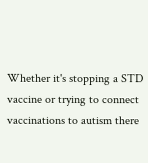Whether it's stopping a STD vaccine or trying to connect vaccinations to autism there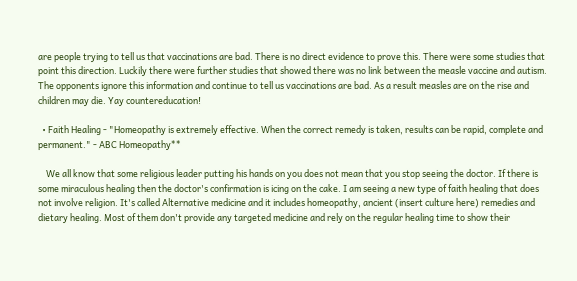are people trying to tell us that vaccinations are bad. There is no direct evidence to prove this. There were some studies that point this direction. Luckily there were further studies that showed there was no link between the measle vaccine and autism. The opponents ignore this information and continue to tell us vaccinations are bad. As a result measles are on the rise and children may die. Yay countereducation!

  • Faith Healing - "Homeopathy is extremely effective. When the correct remedy is taken, results can be rapid, complete and permanent." - ABC Homeopathy**

    We all know that some religious leader putting his hands on you does not mean that you stop seeing the doctor. If there is some miraculous healing then the doctor's confirmation is icing on the cake. I am seeing a new type of faith healing that does not involve religion. It's called Alternative medicine and it includes homeopathy, ancient (insert culture here) remedies and dietary healing. Most of them don't provide any targeted medicine and rely on the regular healing time to show their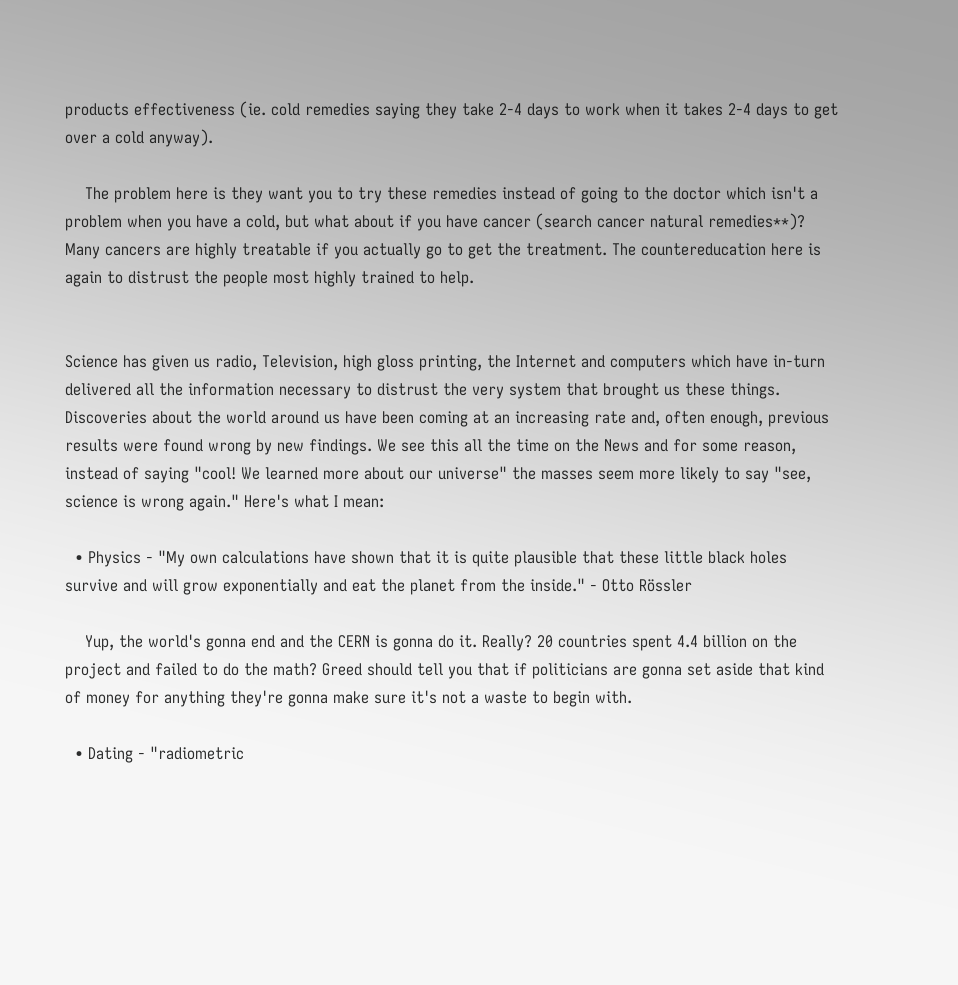products effectiveness (ie. cold remedies saying they take 2-4 days to work when it takes 2-4 days to get over a cold anyway).

    The problem here is they want you to try these remedies instead of going to the doctor which isn't a problem when you have a cold, but what about if you have cancer (search cancer natural remedies**)? Many cancers are highly treatable if you actually go to get the treatment. The countereducation here is again to distrust the people most highly trained to help.


Science has given us radio, Television, high gloss printing, the Internet and computers which have in-turn delivered all the information necessary to distrust the very system that brought us these things. Discoveries about the world around us have been coming at an increasing rate and, often enough, previous results were found wrong by new findings. We see this all the time on the News and for some reason, instead of saying "cool! We learned more about our universe" the masses seem more likely to say "see, science is wrong again." Here's what I mean:

  • Physics - "My own calculations have shown that it is quite plausible that these little black holes survive and will grow exponentially and eat the planet from the inside." - Otto Rössler

    Yup, the world's gonna end and the CERN is gonna do it. Really? 20 countries spent 4.4 billion on the project and failed to do the math? Greed should tell you that if politicians are gonna set aside that kind of money for anything they're gonna make sure it's not a waste to begin with.

  • Dating - "radiometric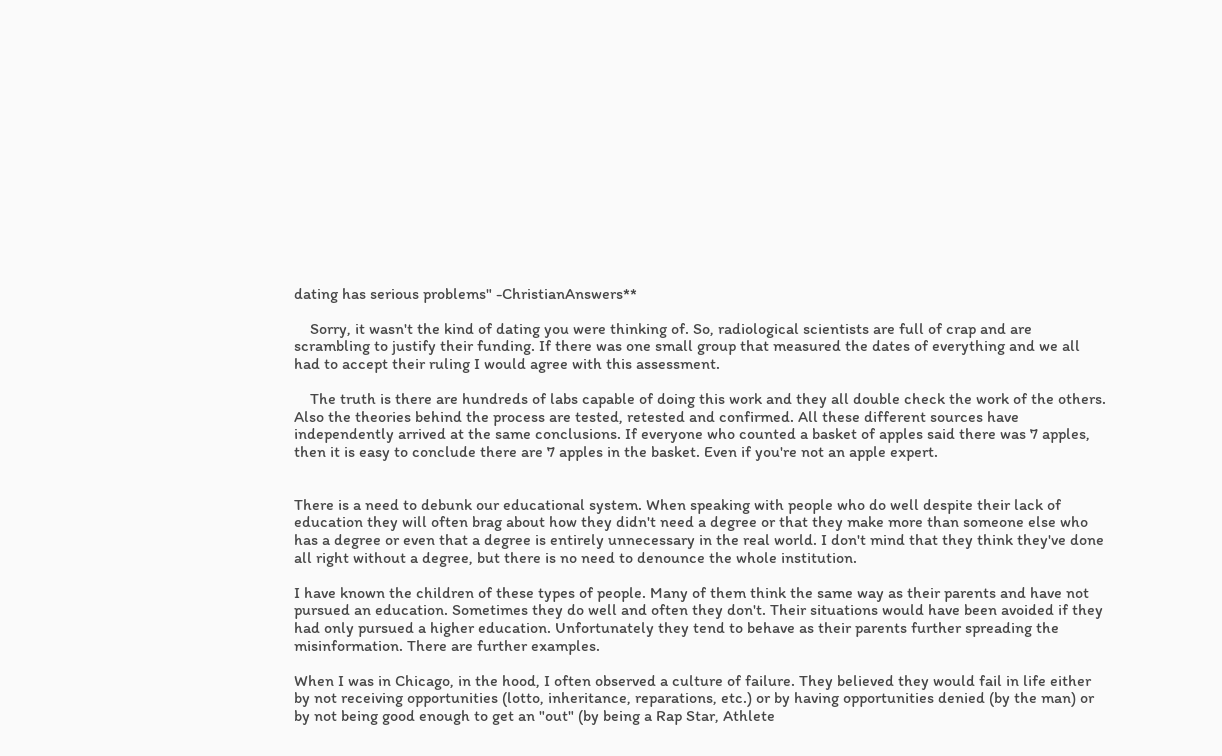dating has serious problems" -ChristianAnswers**

    Sorry, it wasn't the kind of dating you were thinking of. So, radiological scientists are full of crap and are scrambling to justify their funding. If there was one small group that measured the dates of everything and we all had to accept their ruling I would agree with this assessment.

    The truth is there are hundreds of labs capable of doing this work and they all double check the work of the others. Also the theories behind the process are tested, retested and confirmed. All these different sources have independently arrived at the same conclusions. If everyone who counted a basket of apples said there was 7 apples, then it is easy to conclude there are 7 apples in the basket. Even if you're not an apple expert.


There is a need to debunk our educational system. When speaking with people who do well despite their lack of education they will often brag about how they didn't need a degree or that they make more than someone else who has a degree or even that a degree is entirely unnecessary in the real world. I don't mind that they think they've done all right without a degree, but there is no need to denounce the whole institution.

I have known the children of these types of people. Many of them think the same way as their parents and have not pursued an education. Sometimes they do well and often they don't. Their situations would have been avoided if they had only pursued a higher education. Unfortunately they tend to behave as their parents further spreading the misinformation. There are further examples.

When I was in Chicago, in the hood, I often observed a culture of failure. They believed they would fail in life either by not receiving opportunities (lotto, inheritance, reparations, etc.) or by having opportunities denied (by the man) or by not being good enough to get an "out" (by being a Rap Star, Athlete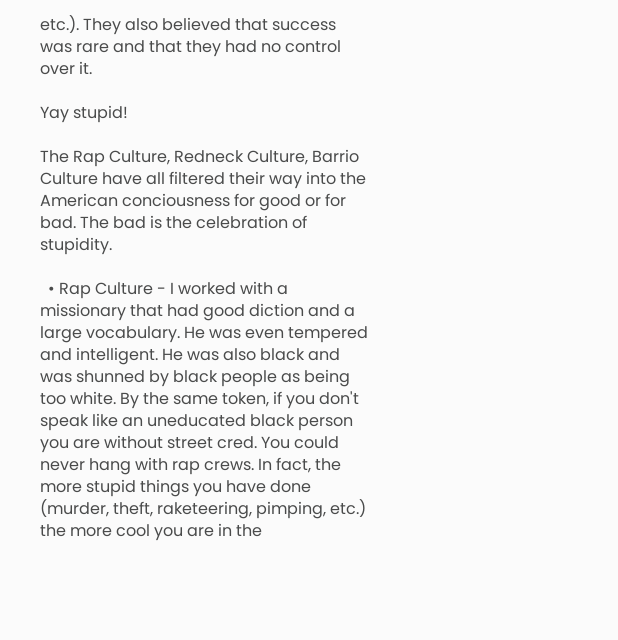etc.). They also believed that success was rare and that they had no control over it.

Yay stupid!

The Rap Culture, Redneck Culture, Barrio Culture have all filtered their way into the American conciousness for good or for bad. The bad is the celebration of stupidity.

  • Rap Culture - I worked with a missionary that had good diction and a large vocabulary. He was even tempered and intelligent. He was also black and was shunned by black people as being too white. By the same token, if you don't speak like an uneducated black person you are without street cred. You could never hang with rap crews. In fact, the more stupid things you have done (murder, theft, raketeering, pimping, etc.) the more cool you are in the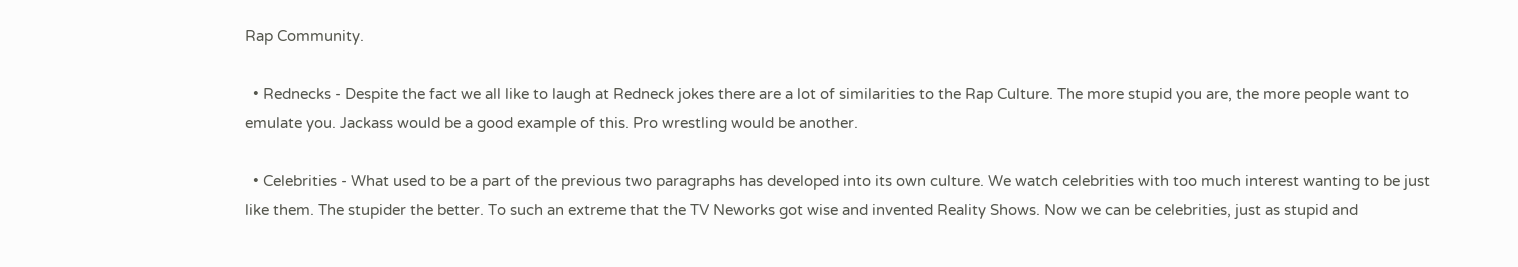Rap Community.

  • Rednecks - Despite the fact we all like to laugh at Redneck jokes there are a lot of similarities to the Rap Culture. The more stupid you are, the more people want to emulate you. Jackass would be a good example of this. Pro wrestling would be another.

  • Celebrities - What used to be a part of the previous two paragraphs has developed into its own culture. We watch celebrities with too much interest wanting to be just like them. The stupider the better. To such an extreme that the TV Neworks got wise and invented Reality Shows. Now we can be celebrities, just as stupid and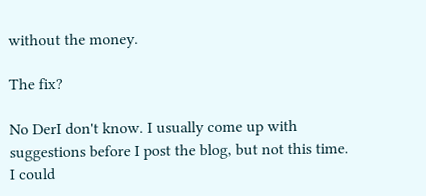without the money.

The fix?

No DerI don't know. I usually come up with suggestions before I post the blog, but not this time. I could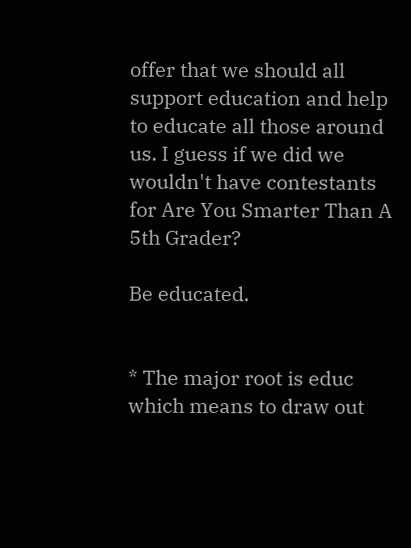offer that we should all support education and help to educate all those around us. I guess if we did we wouldn't have contestants for Are You Smarter Than A 5th Grader?

Be educated.


* The major root is educ which means to draw out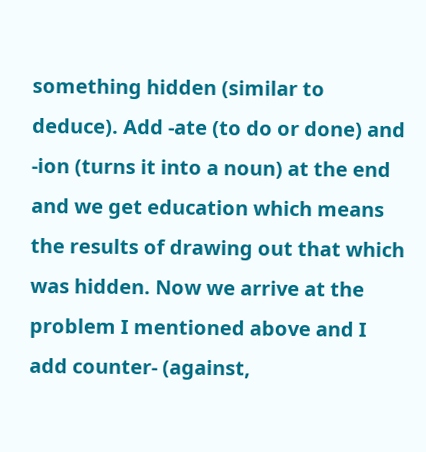something hidden (similar to deduce). Add -ate (to do or done) and -ion (turns it into a noun) at the end and we get education which means the results of drawing out that which was hidden. Now we arrive at the problem I mentioned above and I add counter- (against,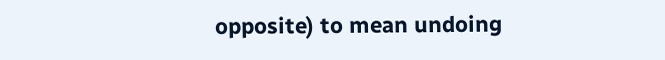opposite) to mean undoing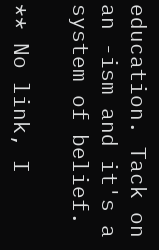education. Tack on an -ism and it's a system of belief.

** No link, I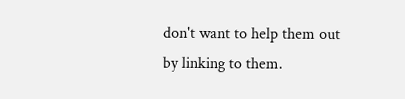don't want to help them out by linking to them.